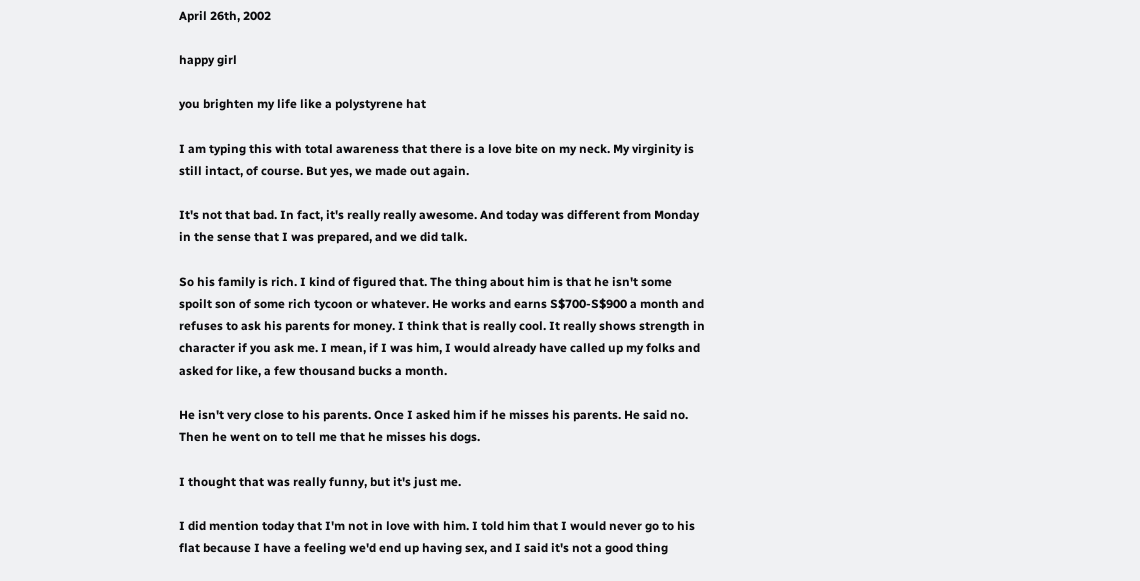April 26th, 2002

happy girl

you brighten my life like a polystyrene hat

I am typing this with total awareness that there is a love bite on my neck. My virginity is still intact, of course. But yes, we made out again.

It's not that bad. In fact, it's really really awesome. And today was different from Monday in the sense that I was prepared, and we did talk.

So his family is rich. I kind of figured that. The thing about him is that he isn't some spoilt son of some rich tycoon or whatever. He works and earns S$700-S$900 a month and refuses to ask his parents for money. I think that is really cool. It really shows strength in character if you ask me. I mean, if I was him, I would already have called up my folks and asked for like, a few thousand bucks a month.

He isn't very close to his parents. Once I asked him if he misses his parents. He said no. Then he went on to tell me that he misses his dogs.

I thought that was really funny, but it's just me.

I did mention today that I'm not in love with him. I told him that I would never go to his flat because I have a feeling we'd end up having sex, and I said it's not a good thing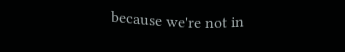because we're not in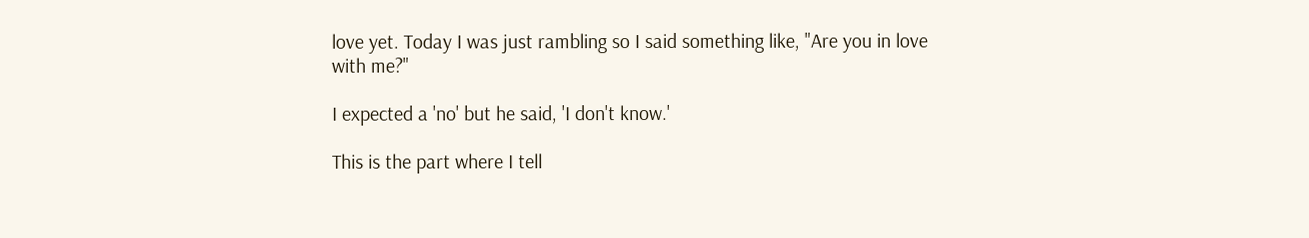love yet. Today I was just rambling so I said something like, "Are you in love with me?"

I expected a 'no' but he said, 'I don't know.'

This is the part where I tell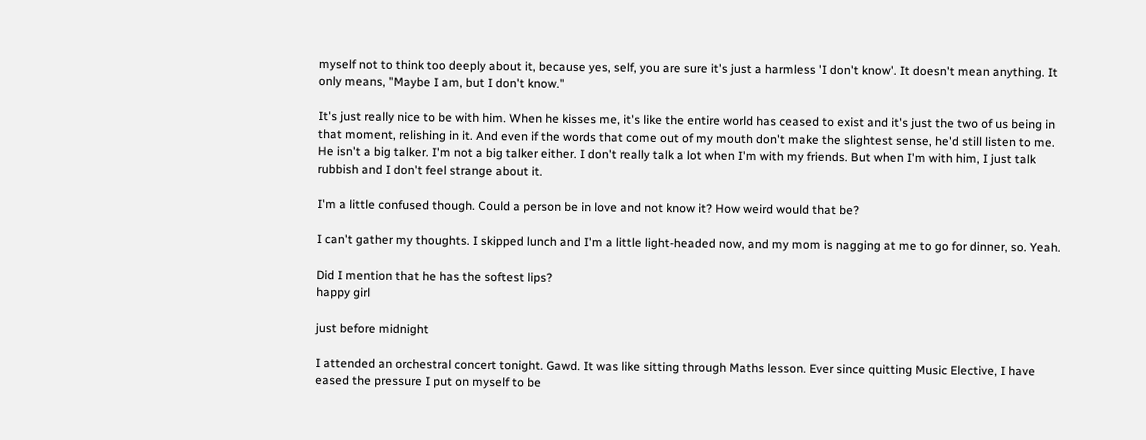myself not to think too deeply about it, because yes, self, you are sure it's just a harmless 'I don't know'. It doesn't mean anything. It only means, "Maybe I am, but I don't know."

It's just really nice to be with him. When he kisses me, it's like the entire world has ceased to exist and it's just the two of us being in that moment, relishing in it. And even if the words that come out of my mouth don't make the slightest sense, he'd still listen to me. He isn't a big talker. I'm not a big talker either. I don't really talk a lot when I'm with my friends. But when I'm with him, I just talk rubbish and I don't feel strange about it.

I'm a little confused though. Could a person be in love and not know it? How weird would that be?

I can't gather my thoughts. I skipped lunch and I'm a little light-headed now, and my mom is nagging at me to go for dinner, so. Yeah.

Did I mention that he has the softest lips?
happy girl

just before midnight

I attended an orchestral concert tonight. Gawd. It was like sitting through Maths lesson. Ever since quitting Music Elective, I have eased the pressure I put on myself to be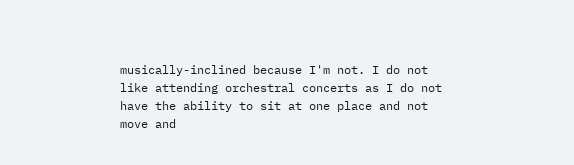musically-inclined because I'm not. I do not like attending orchestral concerts as I do not have the ability to sit at one place and not move and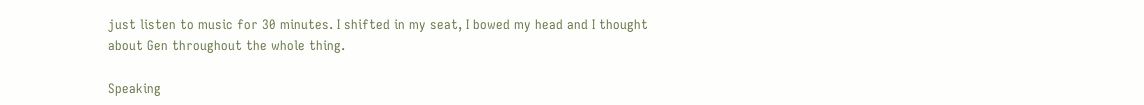just listen to music for 30 minutes. I shifted in my seat, I bowed my head and I thought about Gen throughout the whole thing.

Speaking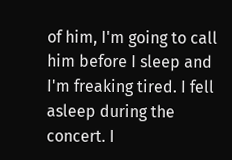of him, I'm going to call him before I sleep and I'm freaking tired. I fell asleep during the concert. I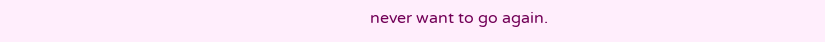never want to go again.